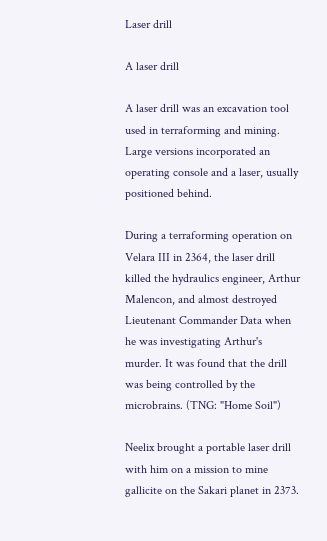Laser drill

A laser drill

A laser drill was an excavation tool used in terraforming and mining. Large versions incorporated an operating console and a laser, usually positioned behind.

During a terraforming operation on Velara III in 2364, the laser drill killed the hydraulics engineer, Arthur Malencon, and almost destroyed Lieutenant Commander Data when he was investigating Arthur's murder. It was found that the drill was being controlled by the microbrains. (TNG: "Home Soil")

Neelix brought a portable laser drill with him on a mission to mine gallicite on the Sakari planet in 2373.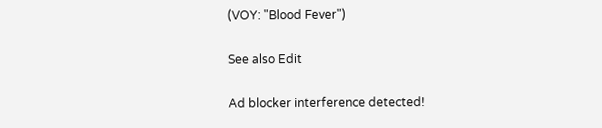(VOY: "Blood Fever")

See also Edit

Ad blocker interference detected!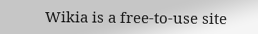Wikia is a free-to-use site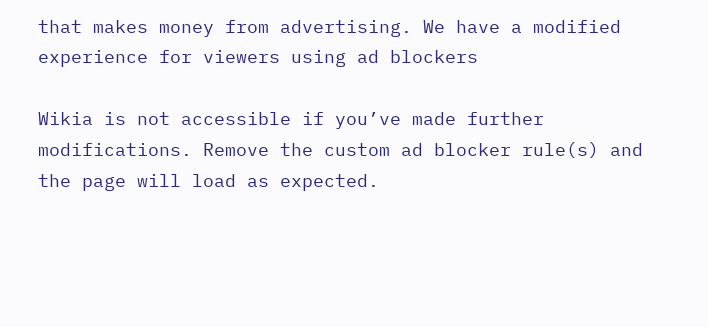that makes money from advertising. We have a modified experience for viewers using ad blockers

Wikia is not accessible if you’ve made further modifications. Remove the custom ad blocker rule(s) and the page will load as expected.